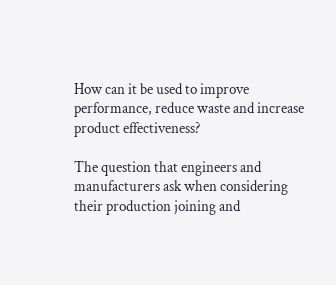How can it be used to improve performance, reduce waste and increase product effectiveness?

The question that engineers and manufacturers ask when considering their production joining and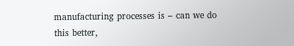manufacturing processes is – can we do this better,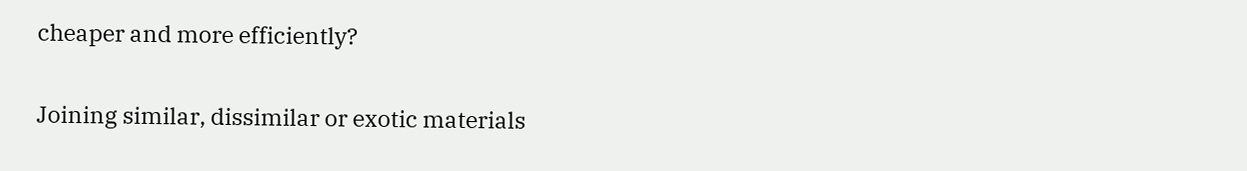cheaper and more efficiently?

Joining similar, dissimilar or exotic materials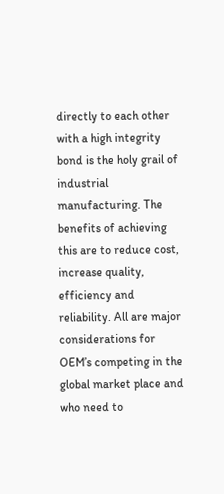directly to each other with a high integrity bond is the holy grail of industrial manufacturing. The benefits of achieving this are to reduce cost, increase quality, efficiency and reliability. All are major considerations for OEM’s competing in the global market place and who need to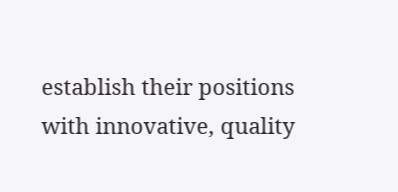establish their positions with innovative, quality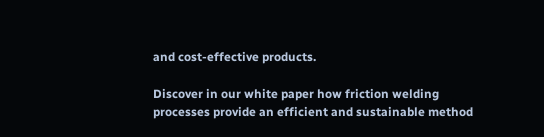and cost-effective products.

Discover in our white paper how friction welding processes provide an efficient and sustainable method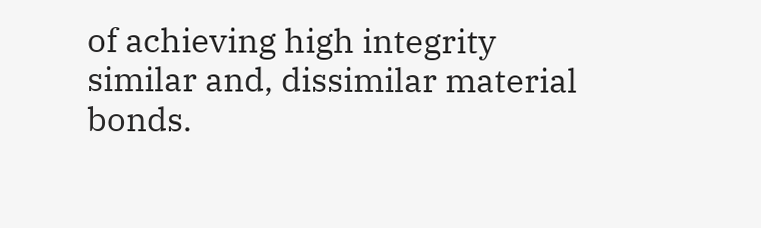of achieving high integrity similar and, dissimilar material bonds.